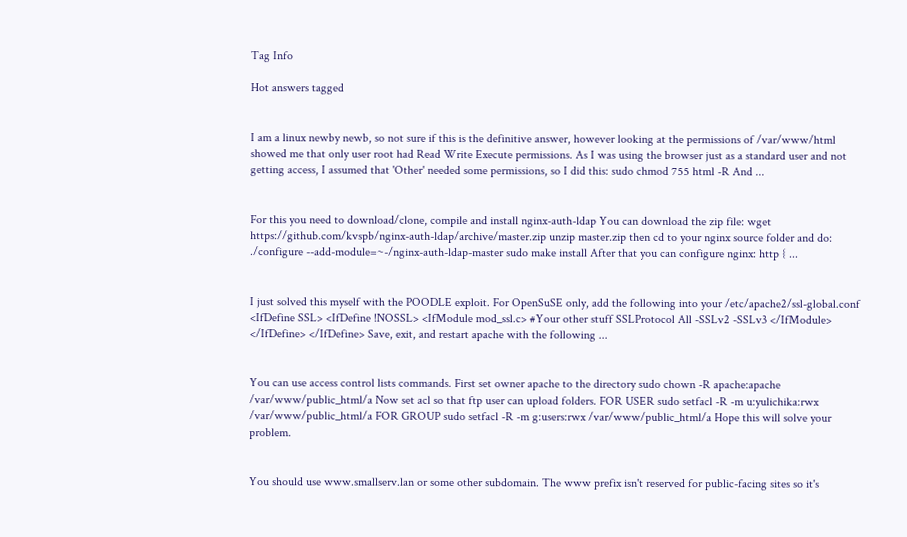Tag Info

Hot answers tagged


I am a linux newby newb, so not sure if this is the definitive answer, however looking at the permissions of /var/www/html showed me that only user root had Read Write Execute permissions. As I was using the browser just as a standard user and not getting access, I assumed that 'Other' needed some permissions, so I did this: sudo chmod 755 html -R And ...


For this you need to download/clone, compile and install nginx-auth-ldap You can download the zip file: wget https://github.com/kvspb/nginx-auth-ldap/archive/master.zip unzip master.zip then cd to your nginx source folder and do: ./configure --add-module=~-/nginx-auth-ldap-master sudo make install After that you can configure nginx: http { ...


I just solved this myself with the POODLE exploit. For OpenSuSE only, add the following into your /etc/apache2/ssl-global.conf <IfDefine SSL> <IfDefine !NOSSL> <IfModule mod_ssl.c> #Your other stuff SSLProtocol All -SSLv2 -SSLv3 </IfModule> </IfDefine> </IfDefine> Save, exit, and restart apache with the following ...


You can use access control lists commands. First set owner apache to the directory sudo chown -R apache:apache /var/www/public_html/a Now set acl so that ftp user can upload folders. FOR USER sudo setfacl -R -m u:yulichika:rwx /var/www/public_html/a FOR GROUP sudo setfacl -R -m g:users:rwx /var/www/public_html/a Hope this will solve your problem.


You should use www.smallserv.lan or some other subdomain. The www prefix isn't reserved for public-facing sites so it's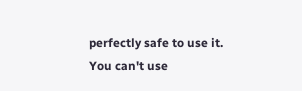perfectly safe to use it. You can't use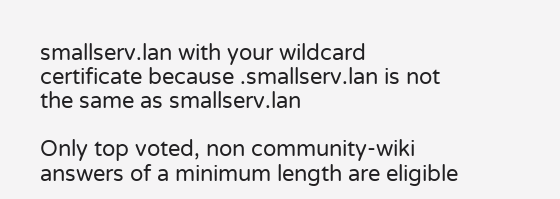smallserv.lan with your wildcard certificate because .smallserv.lan is not the same as smallserv.lan

Only top voted, non community-wiki answers of a minimum length are eligible